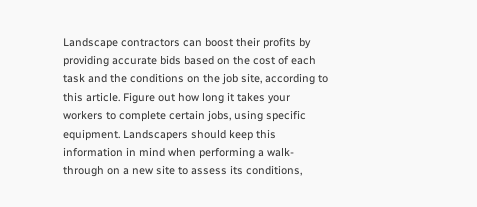Landscape contractors can boost their profits by providing accurate bids based on the cost of each task and the conditions on the job site, according to this article. Figure out how long it takes your workers to complete certain jobs, using specific equipment. Landscapers should keep this information in mind when performing a walk-through on a new site to assess its conditions,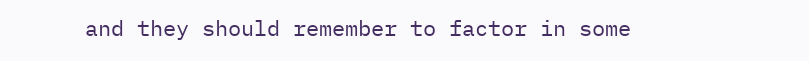and they should remember to factor in some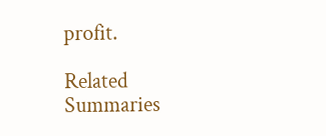profit.

Related Summaries